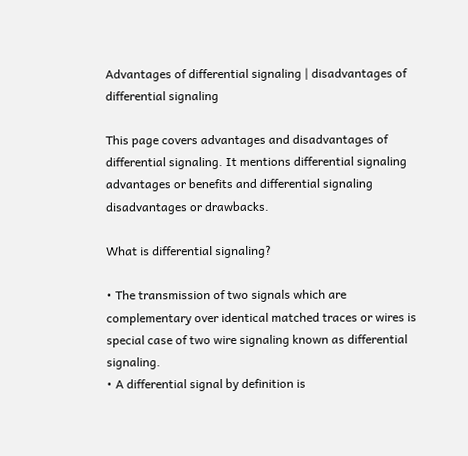Advantages of differential signaling | disadvantages of differential signaling

This page covers advantages and disadvantages of differential signaling. It mentions differential signaling advantages or benefits and differential signaling disadvantages or drawbacks.

What is differential signaling?

• The transmission of two signals which are complementary over identical matched traces or wires is special case of two wire signaling known as differential signaling.
• A differential signal by definition is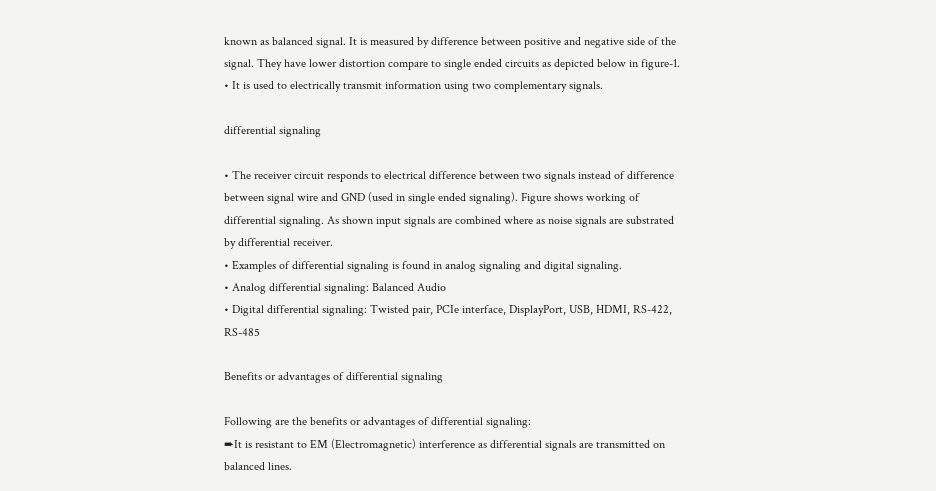known as balanced signal. It is measured by difference between positive and negative side of the signal. They have lower distortion compare to single ended circuits as depicted below in figure-1.
• It is used to electrically transmit information using two complementary signals.

differential signaling

• The receiver circuit responds to electrical difference between two signals instead of difference between signal wire and GND (used in single ended signaling). Figure shows working of differential signaling. As shown input signals are combined where as noise signals are substrated by differential receiver.
• Examples of differential signaling is found in analog signaling and digital signaling.
• Analog differential signaling: Balanced Audio
• Digital differential signaling: Twisted pair, PCIe interface, DisplayPort, USB, HDMI, RS-422, RS-485

Benefits or advantages of differential signaling

Following are the benefits or advantages of differential signaling:
➨It is resistant to EM (Electromagnetic) interference as differential signals are transmitted on balanced lines.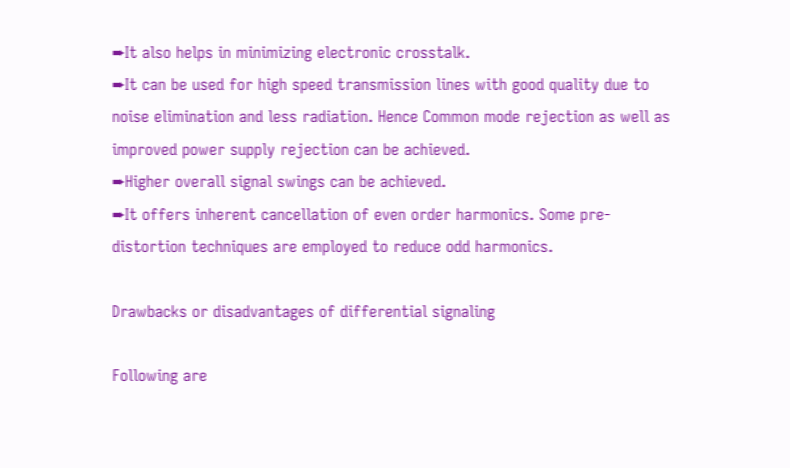➨It also helps in minimizing electronic crosstalk.
➨It can be used for high speed transmission lines with good quality due to noise elimination and less radiation. Hence Common mode rejection as well as improved power supply rejection can be achieved.
➨Higher overall signal swings can be achieved.
➨It offers inherent cancellation of even order harmonics. Some pre-distortion techniques are employed to reduce odd harmonics.

Drawbacks or disadvantages of differential signaling

Following are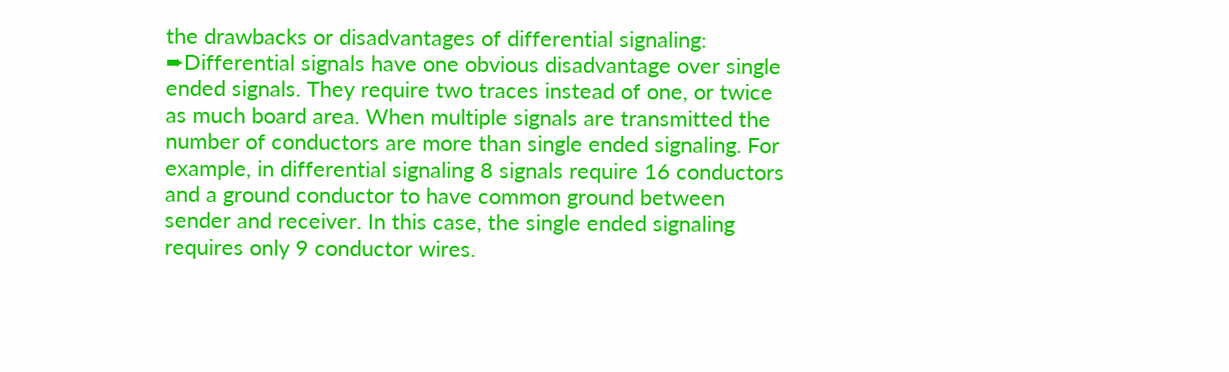the drawbacks or disadvantages of differential signaling:
➨Differential signals have one obvious disadvantage over single ended signals. They require two traces instead of one, or twice as much board area. When multiple signals are transmitted the number of conductors are more than single ended signaling. For example, in differential signaling 8 signals require 16 conductors and a ground conductor to have common ground between sender and receiver. In this case, the single ended signaling requires only 9 conductor wires.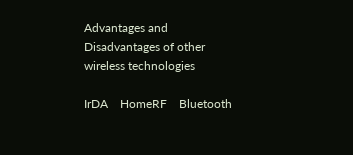Advantages and Disadvantages of other wireless technologies

IrDA    HomeRF    Bluetooth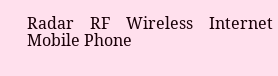Radar    RF    Wireless    Internet    Mobile Phone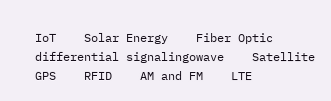IoT    Solar Energy    Fiber Optic    differential signalingowave    Satellite    GPS    RFID    AM and FM    LTE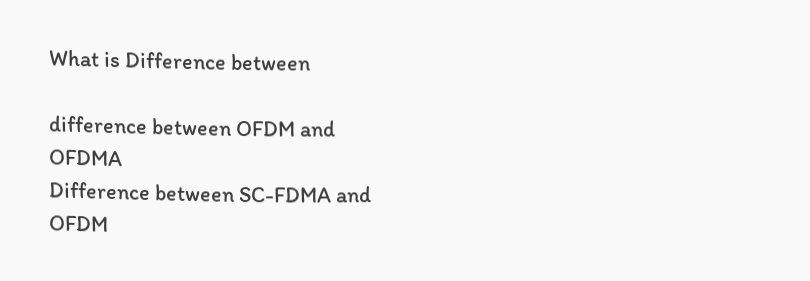What is Difference between

difference between OFDM and OFDMA
Difference between SC-FDMA and OFDM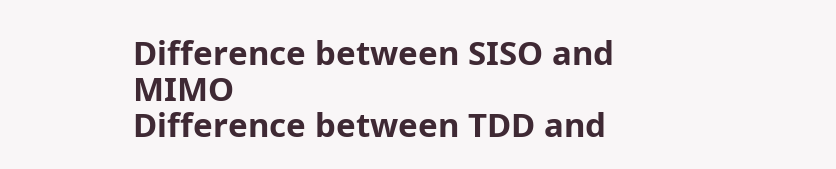Difference between SISO and MIMO
Difference between TDD and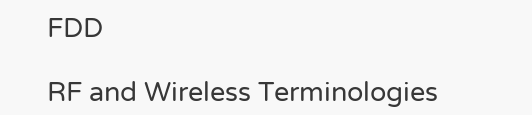FDD

RF and Wireless Terminologies